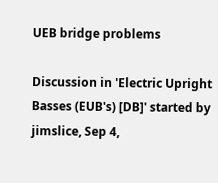UEB bridge problems

Discussion in 'Electric Upright Basses (EUB's) [DB]' started by jimslice, Sep 4,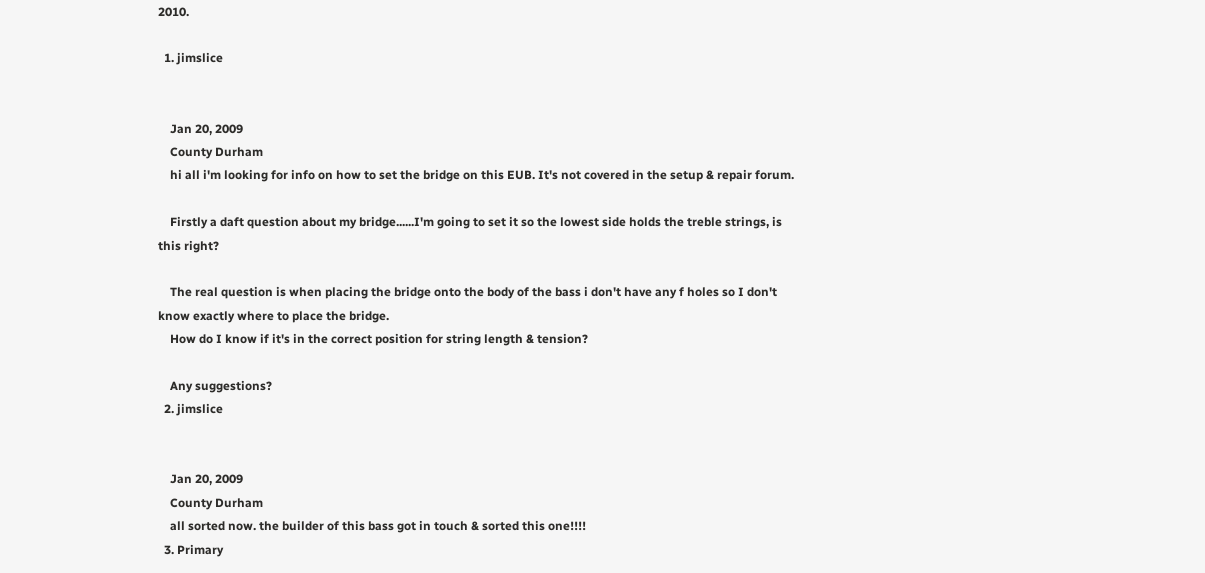2010.

  1. jimslice


    Jan 20, 2009
    County Durham
    hi all i'm looking for info on how to set the bridge on this EUB. It's not covered in the setup & repair forum.

    Firstly a daft question about my bridge......I'm going to set it so the lowest side holds the treble strings, is this right?

    The real question is when placing the bridge onto the body of the bass i don't have any f holes so I don't know exactly where to place the bridge.
    How do I know if it's in the correct position for string length & tension?

    Any suggestions?
  2. jimslice


    Jan 20, 2009
    County Durham
    all sorted now. the builder of this bass got in touch & sorted this one!!!!
  3. Primary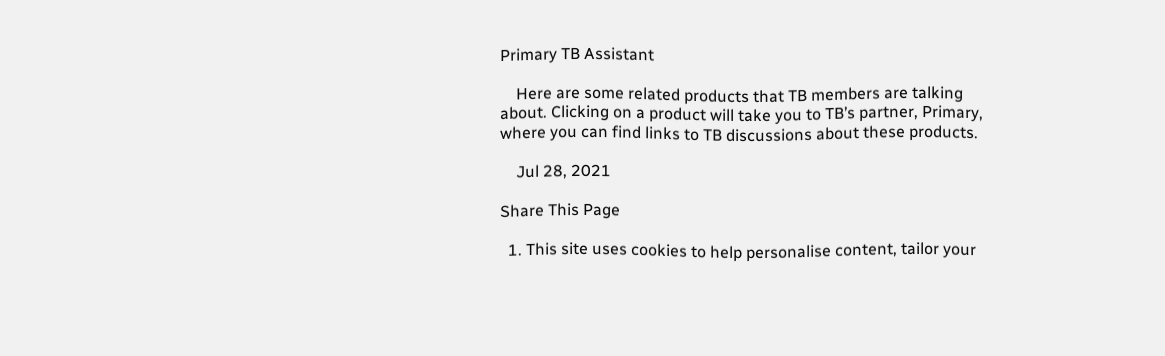Primary TB Assistant

    Here are some related products that TB members are talking about. Clicking on a product will take you to TB’s partner, Primary, where you can find links to TB discussions about these products.

    Jul 28, 2021

Share This Page

  1. This site uses cookies to help personalise content, tailor your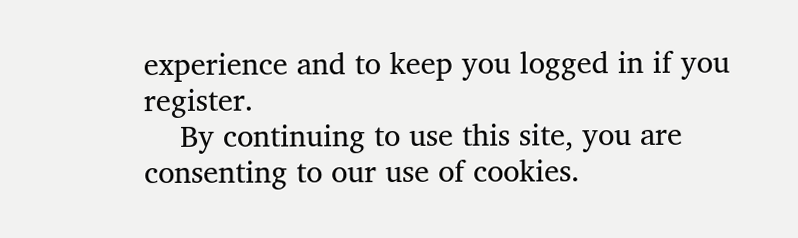experience and to keep you logged in if you register.
    By continuing to use this site, you are consenting to our use of cookies.